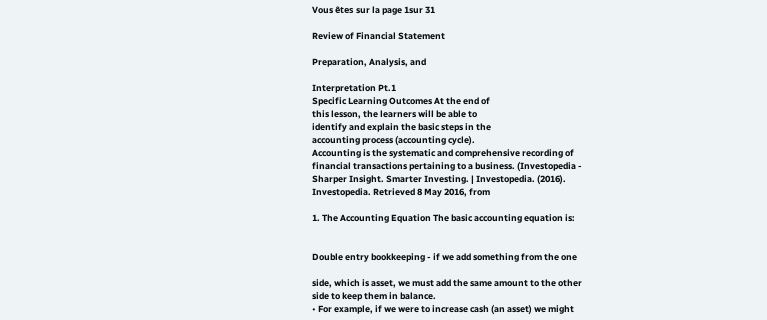Vous êtes sur la page 1sur 31

Review of Financial Statement

Preparation, Analysis, and

Interpretation Pt.1
Specific Learning Outcomes At the end of
this lesson, the learners will be able to
identify and explain the basic steps in the
accounting process (accounting cycle).
Accounting is the systematic and comprehensive recording of
financial transactions pertaining to a business. (Investopedia -
Sharper Insight. Smarter Investing. | Investopedia. (2016).
Investopedia. Retrieved 8 May 2016, from

1. The Accounting Equation The basic accounting equation is:


Double entry bookkeeping - if we add something from the one

side, which is asset, we must add the same amount to the other
side to keep them in balance.
• For example, if we were to increase cash (an asset) we might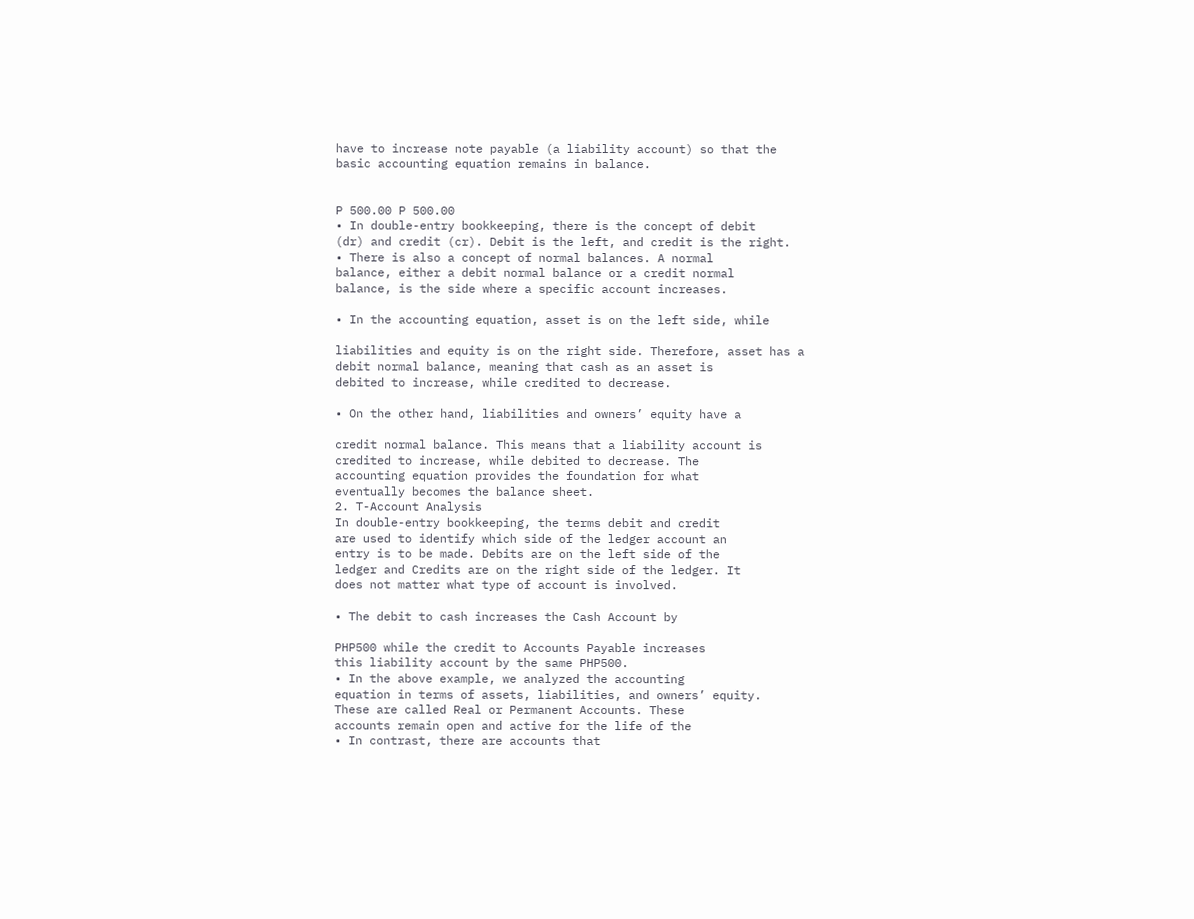have to increase note payable (a liability account) so that the
basic accounting equation remains in balance.


P 500.00 P 500.00
• In double-entry bookkeeping, there is the concept of debit
(dr) and credit (cr). Debit is the left, and credit is the right.
• There is also a concept of normal balances. A normal
balance, either a debit normal balance or a credit normal
balance, is the side where a specific account increases.

• In the accounting equation, asset is on the left side, while

liabilities and equity is on the right side. Therefore, asset has a
debit normal balance, meaning that cash as an asset is
debited to increase, while credited to decrease.

• On the other hand, liabilities and owners’ equity have a

credit normal balance. This means that a liability account is
credited to increase, while debited to decrease. The
accounting equation provides the foundation for what
eventually becomes the balance sheet.
2. T-Account Analysis
In double-entry bookkeeping, the terms debit and credit
are used to identify which side of the ledger account an
entry is to be made. Debits are on the left side of the
ledger and Credits are on the right side of the ledger. It
does not matter what type of account is involved.

• The debit to cash increases the Cash Account by

PHP500 while the credit to Accounts Payable increases
this liability account by the same PHP500.
• In the above example, we analyzed the accounting
equation in terms of assets, liabilities, and owners’ equity.
These are called Real or Permanent Accounts. These
accounts remain open and active for the life of the
• In contrast, there are accounts that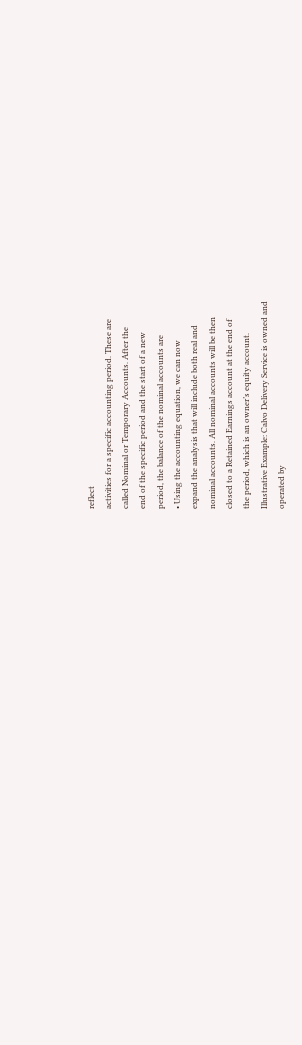reflect
activities for a specific accounting period. These are
called Nominal or Temporary Accounts. After the
end of the specific period and the start of a new
period, the balance of the nominal accounts are
• Using the accounting equation, we can now
expand the analysis that will include both real and
nominal accounts. All nominal accounts will be then
closed to a Retained Earnings account at the end of
the period, which is an owner’s equity account.
Illustrative Example: Calvo Delivery Service is owned and
operated by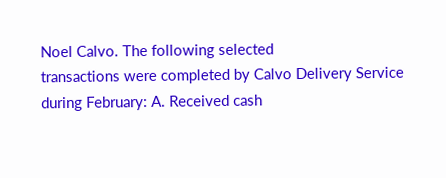Noel Calvo. The following selected
transactions were completed by Calvo Delivery Service
during February: A. Received cash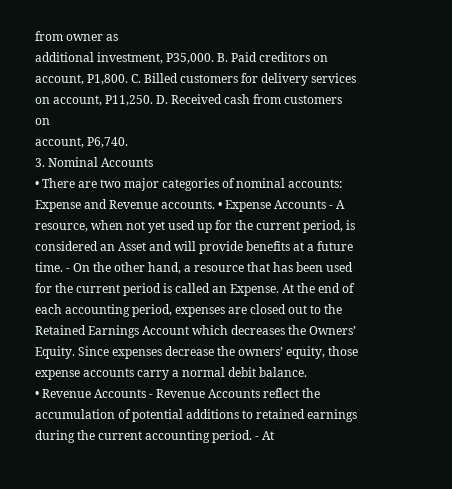from owner as
additional investment, P35,000. B. Paid creditors on
account, P1,800. C. Billed customers for delivery services
on account, P11,250. D. Received cash from customers on
account, P6,740.
3. Nominal Accounts
• There are two major categories of nominal accounts:
Expense and Revenue accounts. • Expense Accounts - A
resource, when not yet used up for the current period, is
considered an Asset and will provide benefits at a future
time. - On the other hand, a resource that has been used
for the current period is called an Expense. At the end of
each accounting period, expenses are closed out to the
Retained Earnings Account which decreases the Owners’
Equity. Since expenses decrease the owners’ equity, those
expense accounts carry a normal debit balance.
• Revenue Accounts - Revenue Accounts reflect the
accumulation of potential additions to retained earnings
during the current accounting period. - At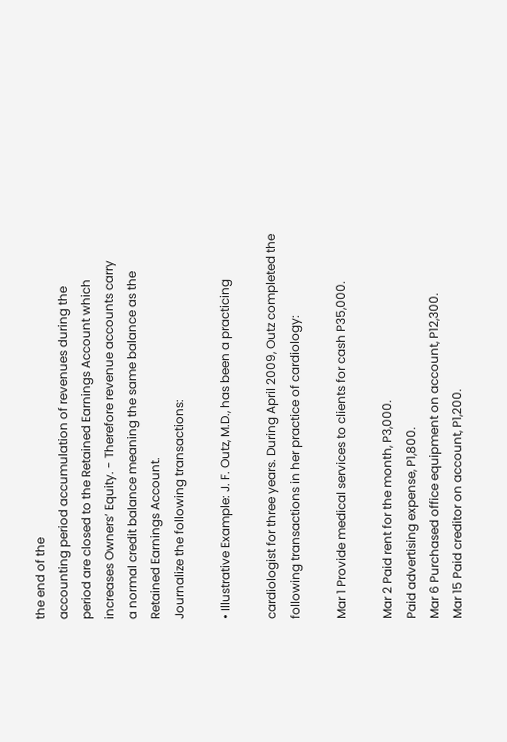the end of the
accounting period accumulation of revenues during the
period are closed to the Retained Earnings Account which
increases Owners’ Equity. - Therefore revenue accounts carry
a normal credit balance meaning the same balance as the
Retained Earnings Account.
Journalize the following transactions:

• Illustrative Example: J. F. Outz, M.D., has been a practicing

cardiologist for three years. During April 2009, Outz completed the
following transactions in her practice of cardiology:

Mar 1 Provide medical services to clients for cash P35,000.

Mar 2 Paid rent for the month, P3,000.
Paid advertising expense, P1,800.
Mar 6 Purchased office equipment on account, P12,300.
Mar 15 Paid creditor on account, P1,200.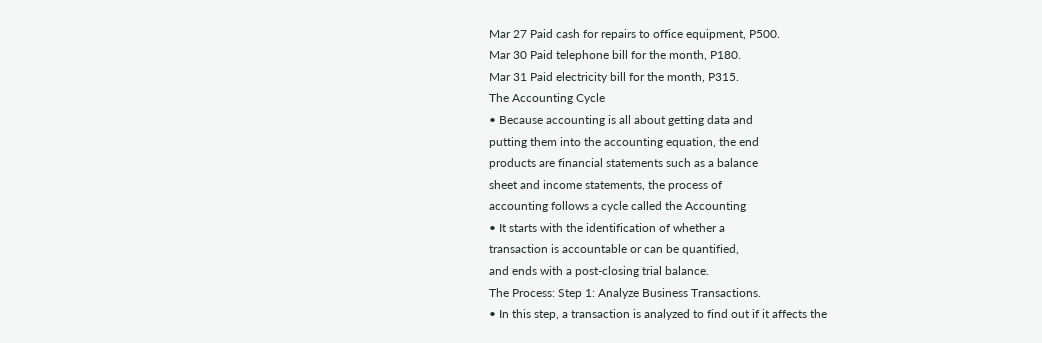Mar 27 Paid cash for repairs to office equipment, P500.
Mar 30 Paid telephone bill for the month, P180.
Mar 31 Paid electricity bill for the month, P315.
The Accounting Cycle
• Because accounting is all about getting data and
putting them into the accounting equation, the end
products are financial statements such as a balance
sheet and income statements, the process of
accounting follows a cycle called the Accounting
• It starts with the identification of whether a
transaction is accountable or can be quantified,
and ends with a post-closing trial balance.
The Process: Step 1: Analyze Business Transactions.
• In this step, a transaction is analyzed to find out if it affects the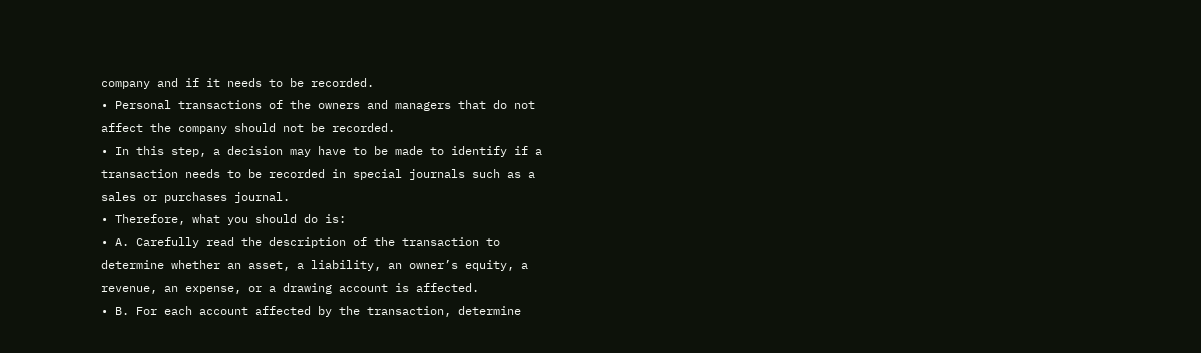company and if it needs to be recorded.
• Personal transactions of the owners and managers that do not
affect the company should not be recorded.
• In this step, a decision may have to be made to identify if a
transaction needs to be recorded in special journals such as a
sales or purchases journal.
• Therefore, what you should do is:
• A. Carefully read the description of the transaction to
determine whether an asset, a liability, an owner’s equity, a
revenue, an expense, or a drawing account is affected.
• B. For each account affected by the transaction, determine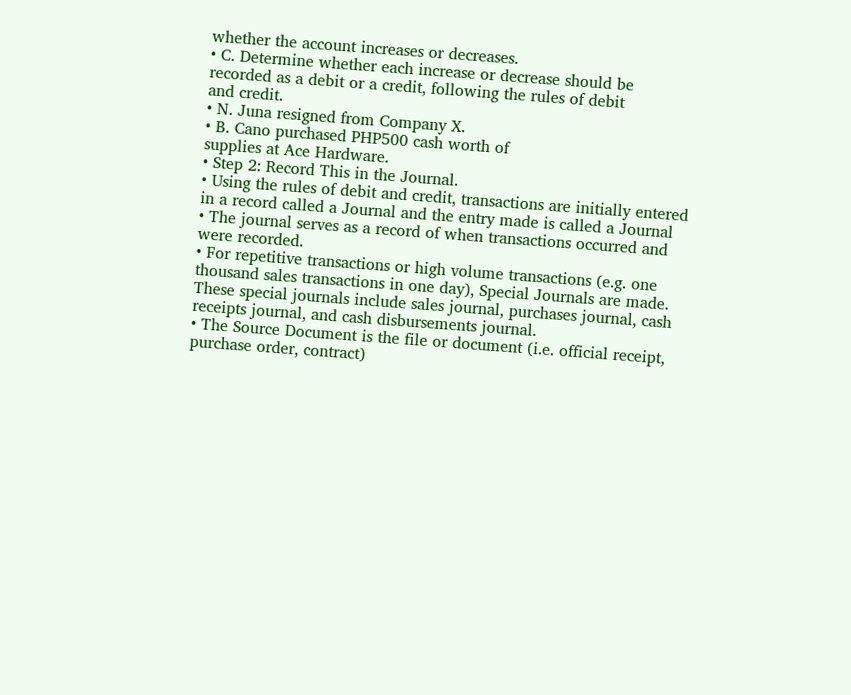whether the account increases or decreases.
• C. Determine whether each increase or decrease should be
recorded as a debit or a credit, following the rules of debit
and credit.
• N. Juna resigned from Company X.
• B. Cano purchased PHP500 cash worth of
supplies at Ace Hardware.
• Step 2: Record This in the Journal.
• Using the rules of debit and credit, transactions are initially entered
in a record called a Journal and the entry made is called a Journal
• The journal serves as a record of when transactions occurred and
were recorded.
• For repetitive transactions or high volume transactions (e.g. one
thousand sales transactions in one day), Special Journals are made.
These special journals include sales journal, purchases journal, cash
receipts journal, and cash disbursements journal.
• The Source Document is the file or document (i.e. official receipt,
purchase order, contract)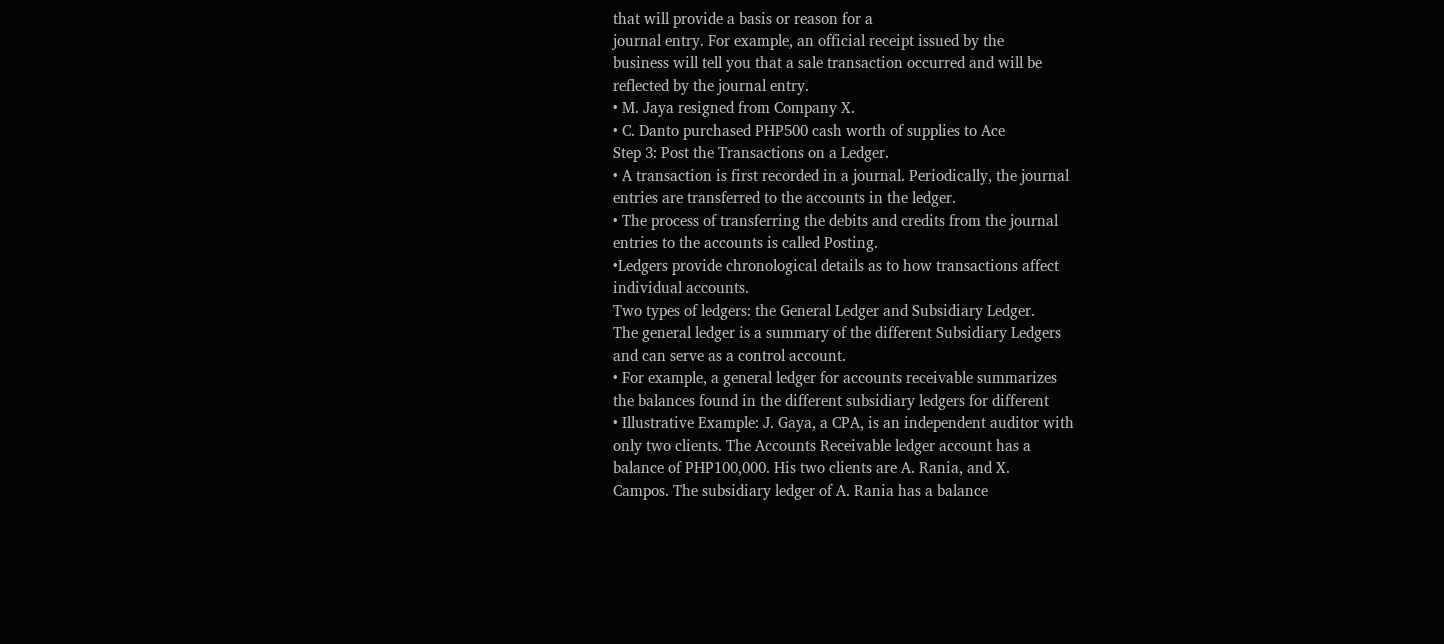that will provide a basis or reason for a
journal entry. For example, an official receipt issued by the
business will tell you that a sale transaction occurred and will be
reflected by the journal entry.
• M. Jaya resigned from Company X.
• C. Danto purchased PHP500 cash worth of supplies to Ace
Step 3: Post the Transactions on a Ledger.
• A transaction is first recorded in a journal. Periodically, the journal
entries are transferred to the accounts in the ledger.
• The process of transferring the debits and credits from the journal
entries to the accounts is called Posting.
•Ledgers provide chronological details as to how transactions affect
individual accounts.
Two types of ledgers: the General Ledger and Subsidiary Ledger.
The general ledger is a summary of the different Subsidiary Ledgers
and can serve as a control account.
• For example, a general ledger for accounts receivable summarizes
the balances found in the different subsidiary ledgers for different
• Illustrative Example: J. Gaya, a CPA, is an independent auditor with
only two clients. The Accounts Receivable ledger account has a
balance of PHP100,000. His two clients are A. Rania, and X.
Campos. The subsidiary ledger of A. Rania has a balance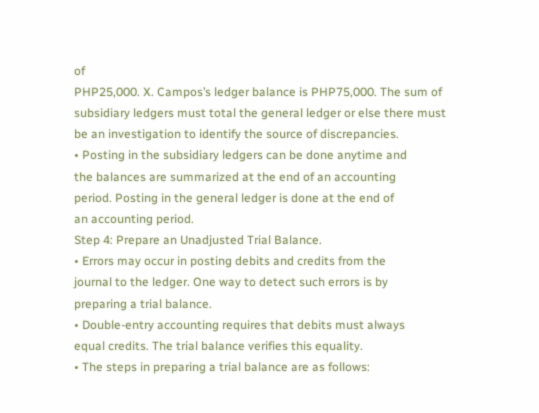of
PHP25,000. X. Campos’s ledger balance is PHP75,000. The sum of
subsidiary ledgers must total the general ledger or else there must
be an investigation to identify the source of discrepancies.
• Posting in the subsidiary ledgers can be done anytime and
the balances are summarized at the end of an accounting
period. Posting in the general ledger is done at the end of
an accounting period.
Step 4: Prepare an Unadjusted Trial Balance.
• Errors may occur in posting debits and credits from the
journal to the ledger. One way to detect such errors is by
preparing a trial balance.
• Double-entry accounting requires that debits must always
equal credits. The trial balance verifies this equality.
• The steps in preparing a trial balance are as follows: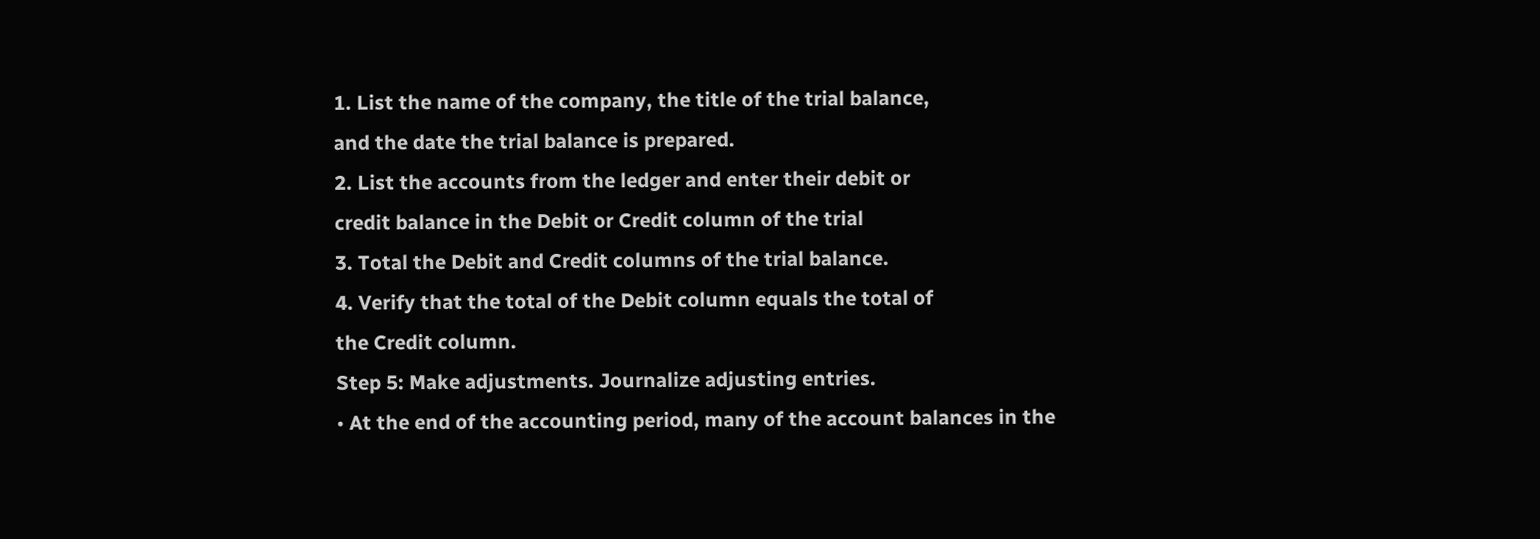1. List the name of the company, the title of the trial balance,
and the date the trial balance is prepared.
2. List the accounts from the ledger and enter their debit or
credit balance in the Debit or Credit column of the trial
3. Total the Debit and Credit columns of the trial balance.
4. Verify that the total of the Debit column equals the total of
the Credit column.
Step 5: Make adjustments. Journalize adjusting entries.
• At the end of the accounting period, many of the account balances in the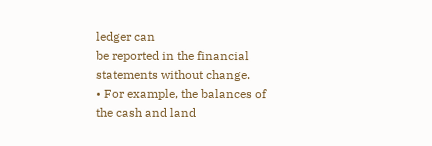ledger can
be reported in the financial statements without change.
• For example, the balances of the cash and land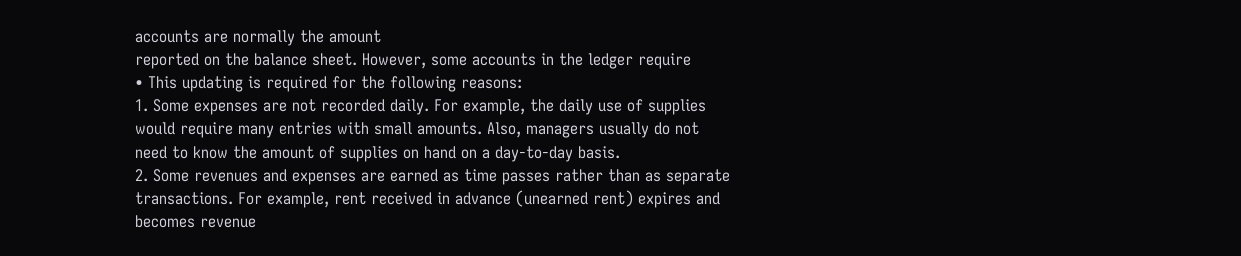accounts are normally the amount
reported on the balance sheet. However, some accounts in the ledger require
• This updating is required for the following reasons:
1. Some expenses are not recorded daily. For example, the daily use of supplies
would require many entries with small amounts. Also, managers usually do not
need to know the amount of supplies on hand on a day-to-day basis.
2. Some revenues and expenses are earned as time passes rather than as separate
transactions. For example, rent received in advance (unearned rent) expires and
becomes revenue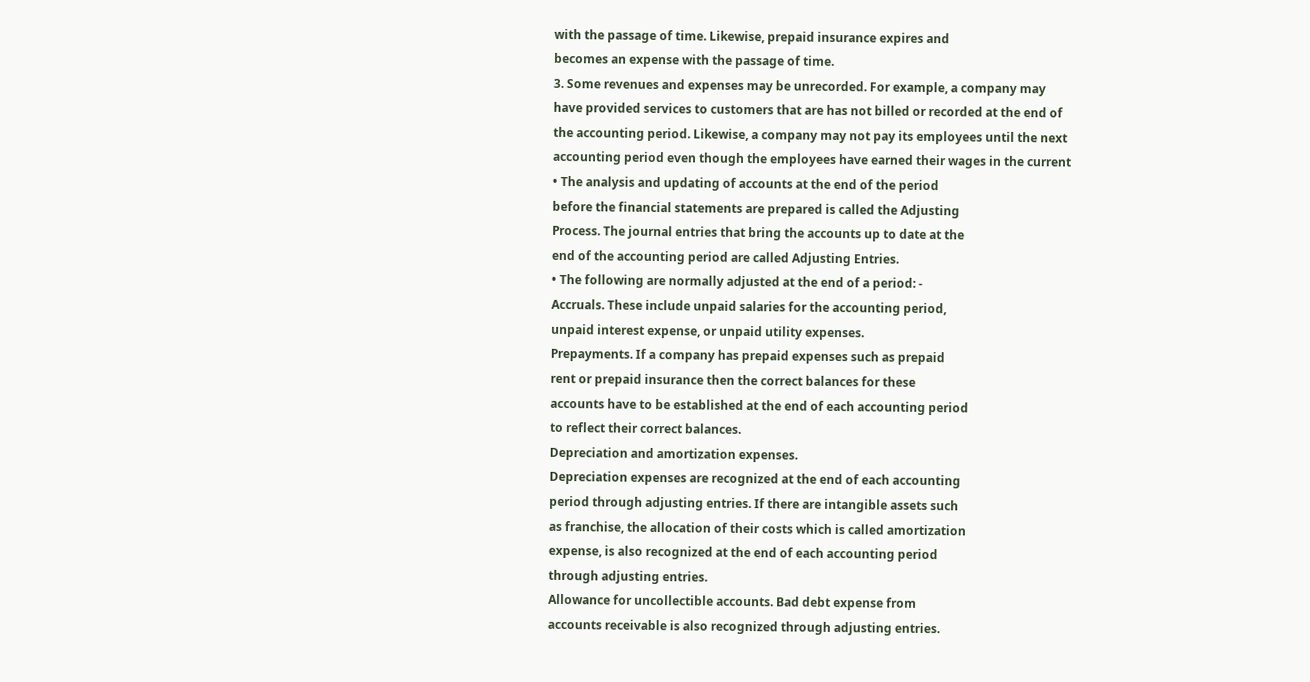with the passage of time. Likewise, prepaid insurance expires and
becomes an expense with the passage of time.
3. Some revenues and expenses may be unrecorded. For example, a company may
have provided services to customers that are has not billed or recorded at the end of
the accounting period. Likewise, a company may not pay its employees until the next
accounting period even though the employees have earned their wages in the current
• The analysis and updating of accounts at the end of the period
before the financial statements are prepared is called the Adjusting
Process. The journal entries that bring the accounts up to date at the
end of the accounting period are called Adjusting Entries.
• The following are normally adjusted at the end of a period: -
Accruals. These include unpaid salaries for the accounting period,
unpaid interest expense, or unpaid utility expenses.
Prepayments. If a company has prepaid expenses such as prepaid
rent or prepaid insurance then the correct balances for these
accounts have to be established at the end of each accounting period
to reflect their correct balances.
Depreciation and amortization expenses.
Depreciation expenses are recognized at the end of each accounting
period through adjusting entries. If there are intangible assets such
as franchise, the allocation of their costs which is called amortization
expense, is also recognized at the end of each accounting period
through adjusting entries.
Allowance for uncollectible accounts. Bad debt expense from
accounts receivable is also recognized through adjusting entries.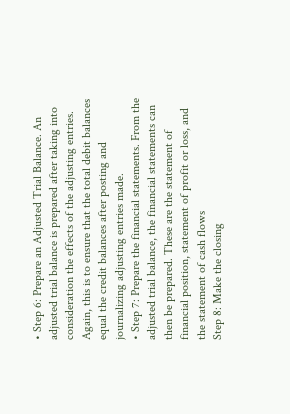• Step 6: Prepare an Adjusted Trial Balance. An
adjusted trial balance is prepared after taking into
consideration the effects of the adjusting entries.
Again, this is to ensure that the total debit balances
equal the credit balances after posting and
journalizing adjusting entries made.
• Step 7: Prepare the financial statements. From the
adjusted trial balance, the financial statements can
then be prepared. These are the statement of
financial position, statement of profit or loss, and
the statement of cash flows
Step 8: Make the closing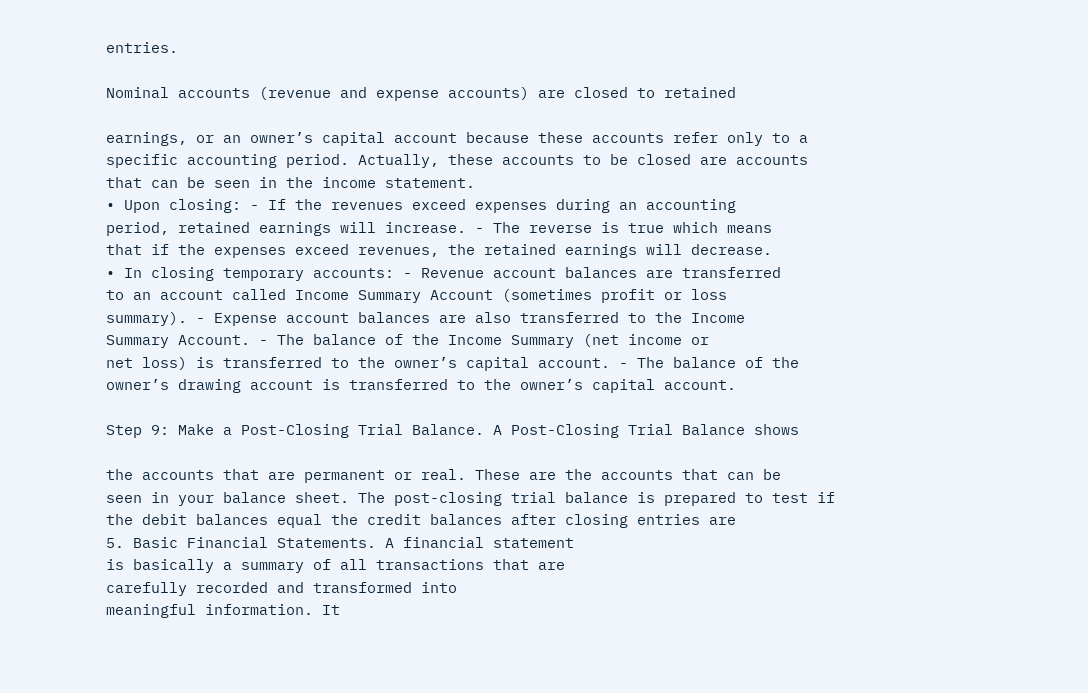entries.

Nominal accounts (revenue and expense accounts) are closed to retained

earnings, or an owner’s capital account because these accounts refer only to a
specific accounting period. Actually, these accounts to be closed are accounts
that can be seen in the income statement.
• Upon closing: - If the revenues exceed expenses during an accounting
period, retained earnings will increase. - The reverse is true which means
that if the expenses exceed revenues, the retained earnings will decrease.
• In closing temporary accounts: - Revenue account balances are transferred
to an account called Income Summary Account (sometimes profit or loss
summary). - Expense account balances are also transferred to the Income
Summary Account. - The balance of the Income Summary (net income or
net loss) is transferred to the owner’s capital account. - The balance of the
owner’s drawing account is transferred to the owner’s capital account.

Step 9: Make a Post-Closing Trial Balance. A Post-Closing Trial Balance shows

the accounts that are permanent or real. These are the accounts that can be
seen in your balance sheet. The post-closing trial balance is prepared to test if
the debit balances equal the credit balances after closing entries are
5. Basic Financial Statements. A financial statement
is basically a summary of all transactions that are
carefully recorded and transformed into
meaningful information. It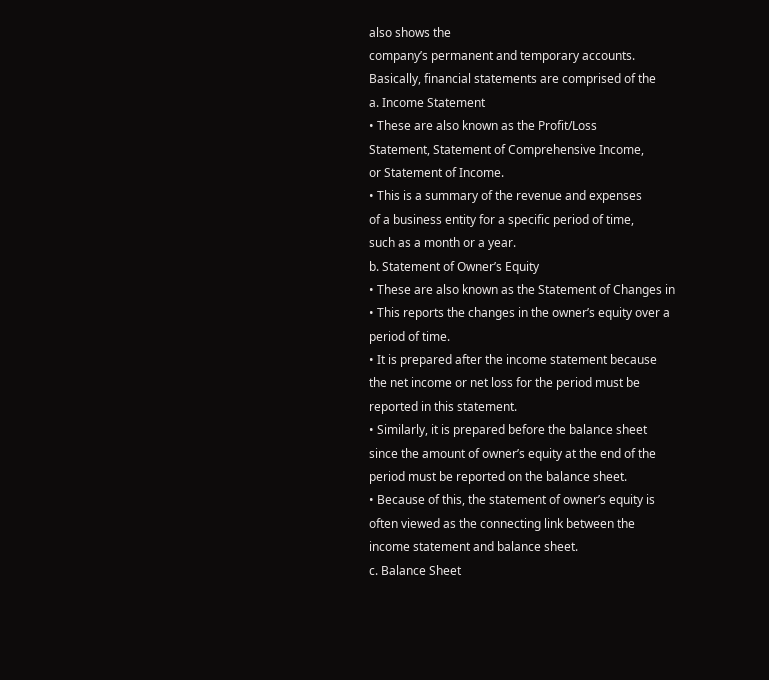also shows the
company’s permanent and temporary accounts.
Basically, financial statements are comprised of the
a. Income Statement
• These are also known as the Profit/Loss
Statement, Statement of Comprehensive Income,
or Statement of Income.
• This is a summary of the revenue and expenses
of a business entity for a specific period of time,
such as a month or a year.
b. Statement of Owner’s Equity
• These are also known as the Statement of Changes in
• This reports the changes in the owner’s equity over a
period of time.
• It is prepared after the income statement because
the net income or net loss for the period must be
reported in this statement.
• Similarly, it is prepared before the balance sheet
since the amount of owner’s equity at the end of the
period must be reported on the balance sheet.
• Because of this, the statement of owner’s equity is
often viewed as the connecting link between the
income statement and balance sheet.
c. Balance Sheet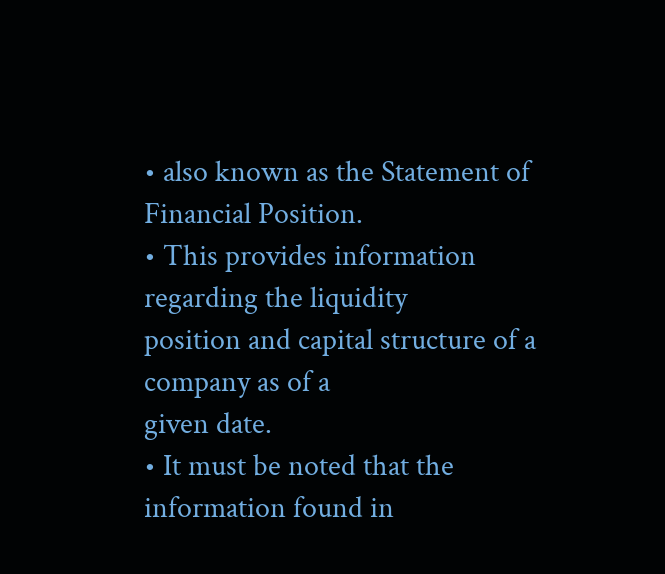• also known as the Statement of Financial Position.
• This provides information regarding the liquidity
position and capital structure of a company as of a
given date.
• It must be noted that the information found in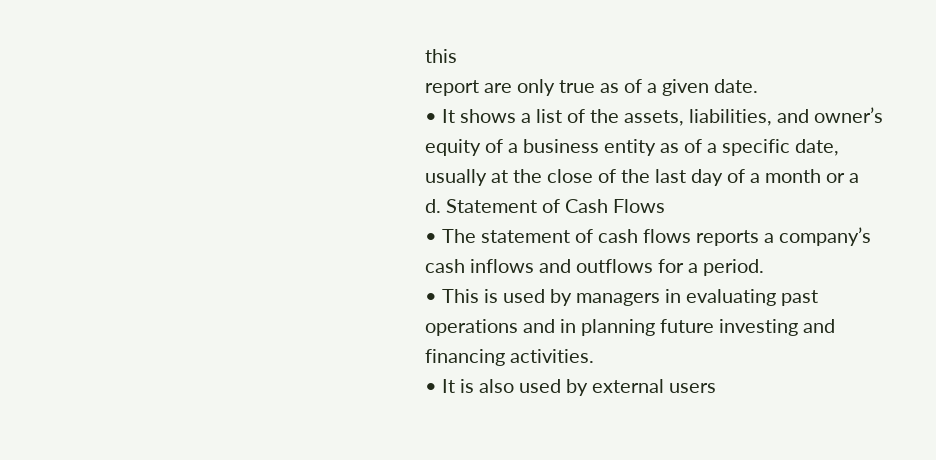this
report are only true as of a given date.
• It shows a list of the assets, liabilities, and owner’s
equity of a business entity as of a specific date,
usually at the close of the last day of a month or a
d. Statement of Cash Flows
• The statement of cash flows reports a company’s
cash inflows and outflows for a period.
• This is used by managers in evaluating past
operations and in planning future investing and
financing activities.
• It is also used by external users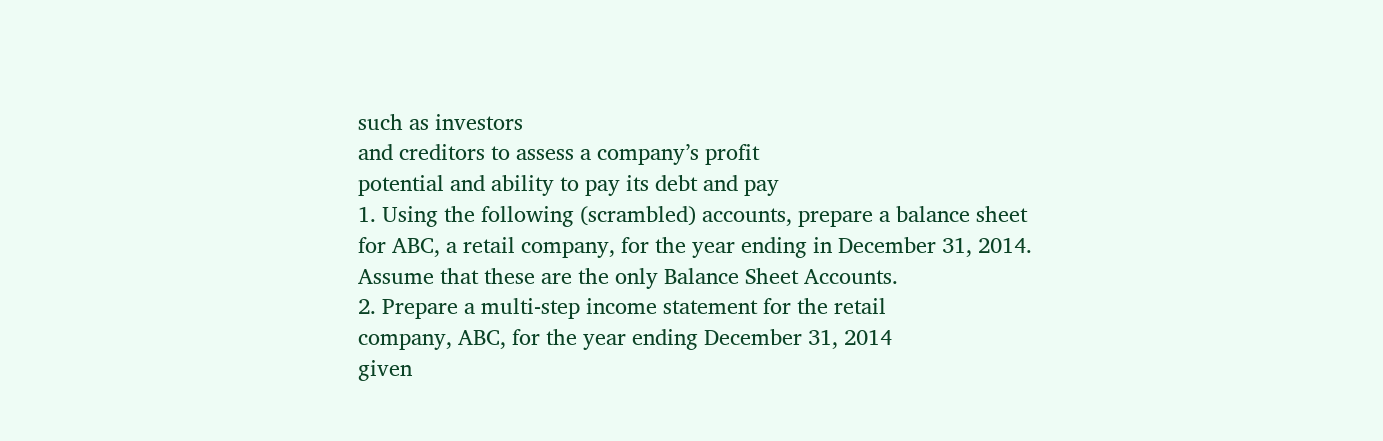such as investors
and creditors to assess a company’s profit
potential and ability to pay its debt and pay
1. Using the following (scrambled) accounts, prepare a balance sheet
for ABC, a retail company, for the year ending in December 31, 2014.
Assume that these are the only Balance Sheet Accounts.
2. Prepare a multi-step income statement for the retail
company, ABC, for the year ending December 31, 2014
given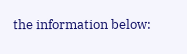the information below: